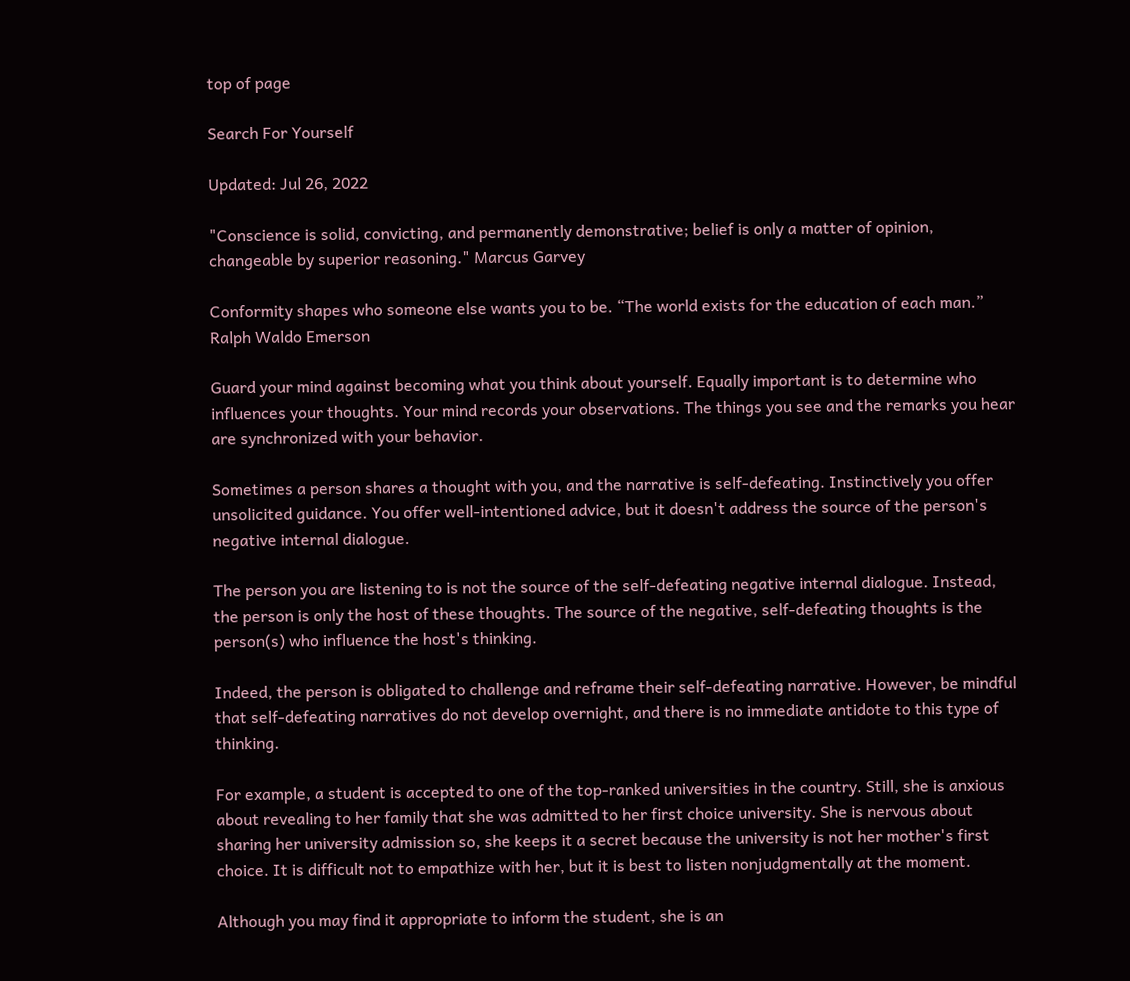top of page

Search For Yourself

Updated: Jul 26, 2022

"Conscience is solid, convicting, and permanently demonstrative; belief is only a matter of opinion, changeable by superior reasoning." Marcus Garvey

Conformity shapes who someone else wants you to be. “The world exists for the education of each man.” Ralph Waldo Emerson

Guard your mind against becoming what you think about yourself. Equally important is to determine who influences your thoughts. Your mind records your observations. The things you see and the remarks you hear are synchronized with your behavior.

Sometimes a person shares a thought with you, and the narrative is self-defeating. Instinctively you offer unsolicited guidance. You offer well-intentioned advice, but it doesn't address the source of the person's negative internal dialogue.

The person you are listening to is not the source of the self-defeating negative internal dialogue. Instead, the person is only the host of these thoughts. The source of the negative, self-defeating thoughts is the person(s) who influence the host's thinking.

Indeed, the person is obligated to challenge and reframe their self-defeating narrative. However, be mindful that self-defeating narratives do not develop overnight, and there is no immediate antidote to this type of thinking.

For example, a student is accepted to one of the top-ranked universities in the country. Still, she is anxious about revealing to her family that she was admitted to her first choice university. She is nervous about sharing her university admission so, she keeps it a secret because the university is not her mother's first choice. It is difficult not to empathize with her, but it is best to listen nonjudgmentally at the moment.

Although you may find it appropriate to inform the student, she is an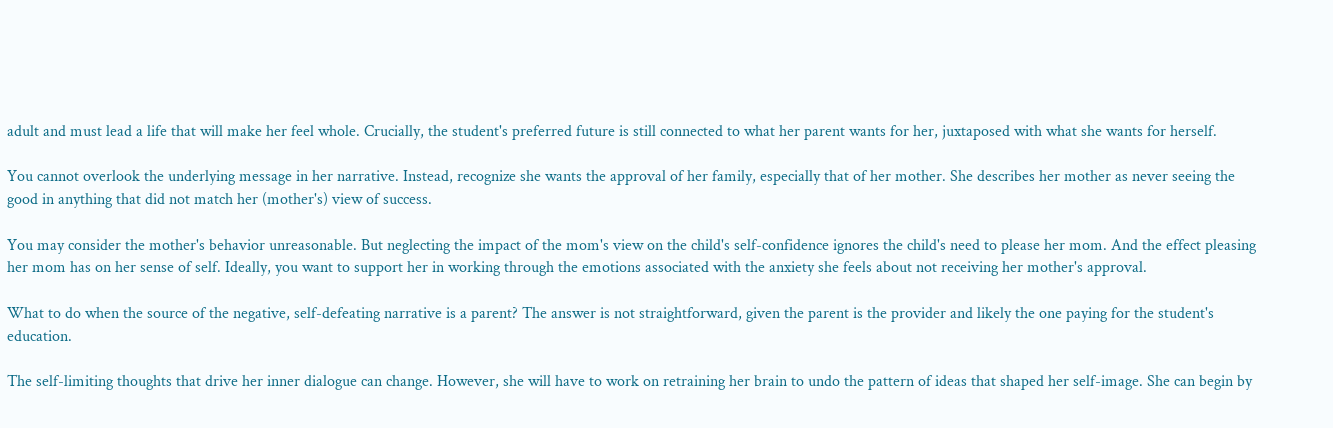adult and must lead a life that will make her feel whole. Crucially, the student's preferred future is still connected to what her parent wants for her, juxtaposed with what she wants for herself.

You cannot overlook the underlying message in her narrative. Instead, recognize she wants the approval of her family, especially that of her mother. She describes her mother as never seeing the good in anything that did not match her (mother's) view of success.

You may consider the mother's behavior unreasonable. But neglecting the impact of the mom's view on the child's self-confidence ignores the child's need to please her mom. And the effect pleasing her mom has on her sense of self. Ideally, you want to support her in working through the emotions associated with the anxiety she feels about not receiving her mother's approval.

What to do when the source of the negative, self-defeating narrative is a parent? The answer is not straightforward, given the parent is the provider and likely the one paying for the student's education.

The self-limiting thoughts that drive her inner dialogue can change. However, she will have to work on retraining her brain to undo the pattern of ideas that shaped her self-image. She can begin by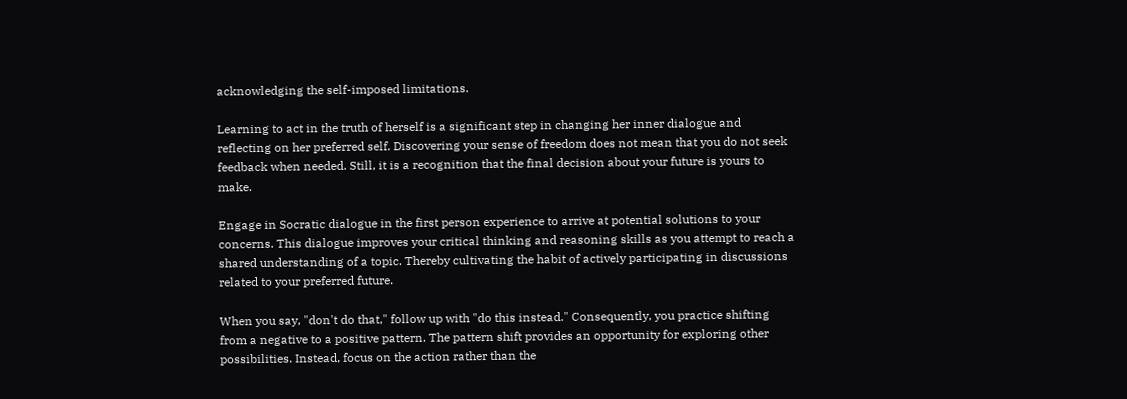acknowledging the self-imposed limitations.

Learning to act in the truth of herself is a significant step in changing her inner dialogue and reflecting on her preferred self. Discovering your sense of freedom does not mean that you do not seek feedback when needed. Still, it is a recognition that the final decision about your future is yours to make.

Engage in Socratic dialogue in the first person experience to arrive at potential solutions to your concerns. This dialogue improves your critical thinking and reasoning skills as you attempt to reach a shared understanding of a topic. Thereby cultivating the habit of actively participating in discussions related to your preferred future.

When you say, "don't do that," follow up with "do this instead." Consequently, you practice shifting from a negative to a positive pattern. The pattern shift provides an opportunity for exploring other possibilities. Instead, focus on the action rather than the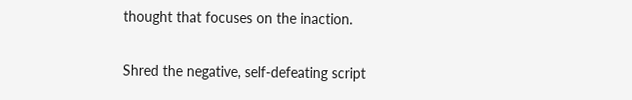thought that focuses on the inaction.

Shred the negative, self-defeating script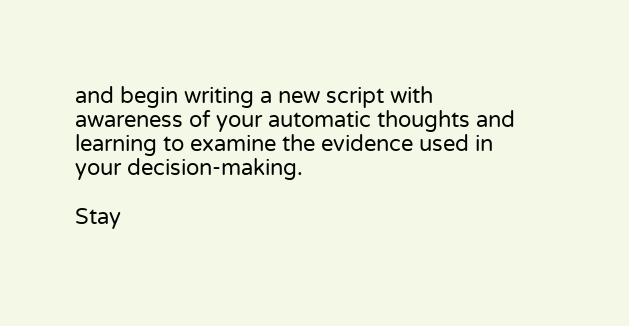and begin writing a new script with awareness of your automatic thoughts and learning to examine the evidence used in your decision-making.

Stay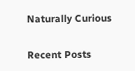Naturally Curious

Recent Posts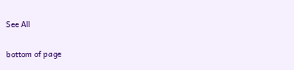See All


bottom of page